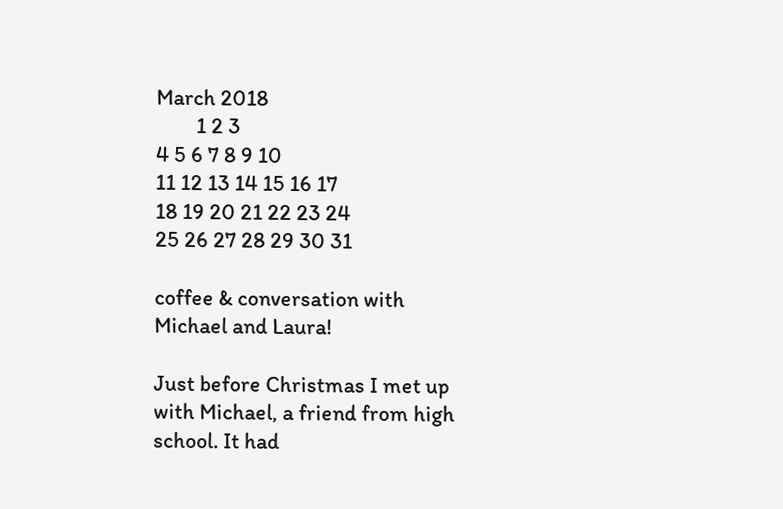March 2018
        1 2 3
4 5 6 7 8 9 10
11 12 13 14 15 16 17
18 19 20 21 22 23 24
25 26 27 28 29 30 31

coffee & conversation with Michael and Laura!

Just before Christmas I met up with Michael, a friend from high school. It had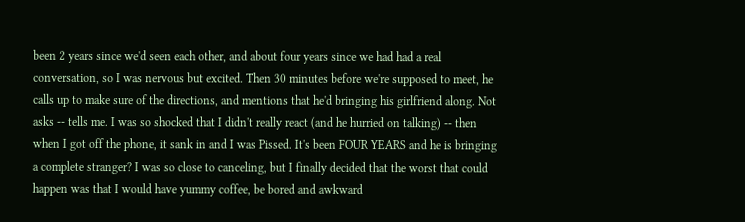been 2 years since we'd seen each other, and about four years since we had had a real conversation, so I was nervous but excited. Then 30 minutes before we're supposed to meet, he calls up to make sure of the directions, and mentions that he'd bringing his girlfriend along. Not asks -- tells me. I was so shocked that I didn't really react (and he hurried on talking) -- then when I got off the phone, it sank in and I was Pissed. It's been FOUR YEARS and he is bringing a complete stranger? I was so close to canceling, but I finally decided that the worst that could happen was that I would have yummy coffee, be bored and awkward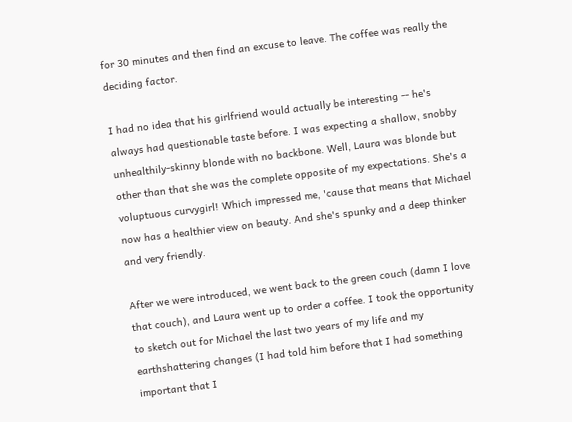for 30 minutes and then find an excuse to leave. The coffee was really the deciding factor.

I had no idea that his girlfriend would actually be interesting -- he's always had questionable taste before. I was expecting a shallow, snobby unhealthily-skinny blonde with no backbone. Well, Laura was blonde but other than that she was the complete opposite of my expectations. She's a voluptuous curvygirl! Which impressed me, 'cause that means that Michael now has a healthier view on beauty. And she's spunky and a deep thinker and very friendly.

After we were introduced, we went back to the green couch (damn I love that couch), and Laura went up to order a coffee. I took the opportunity to sketch out for Michael the last two years of my life and my earthshattering changes (I had told him before that I had something important that I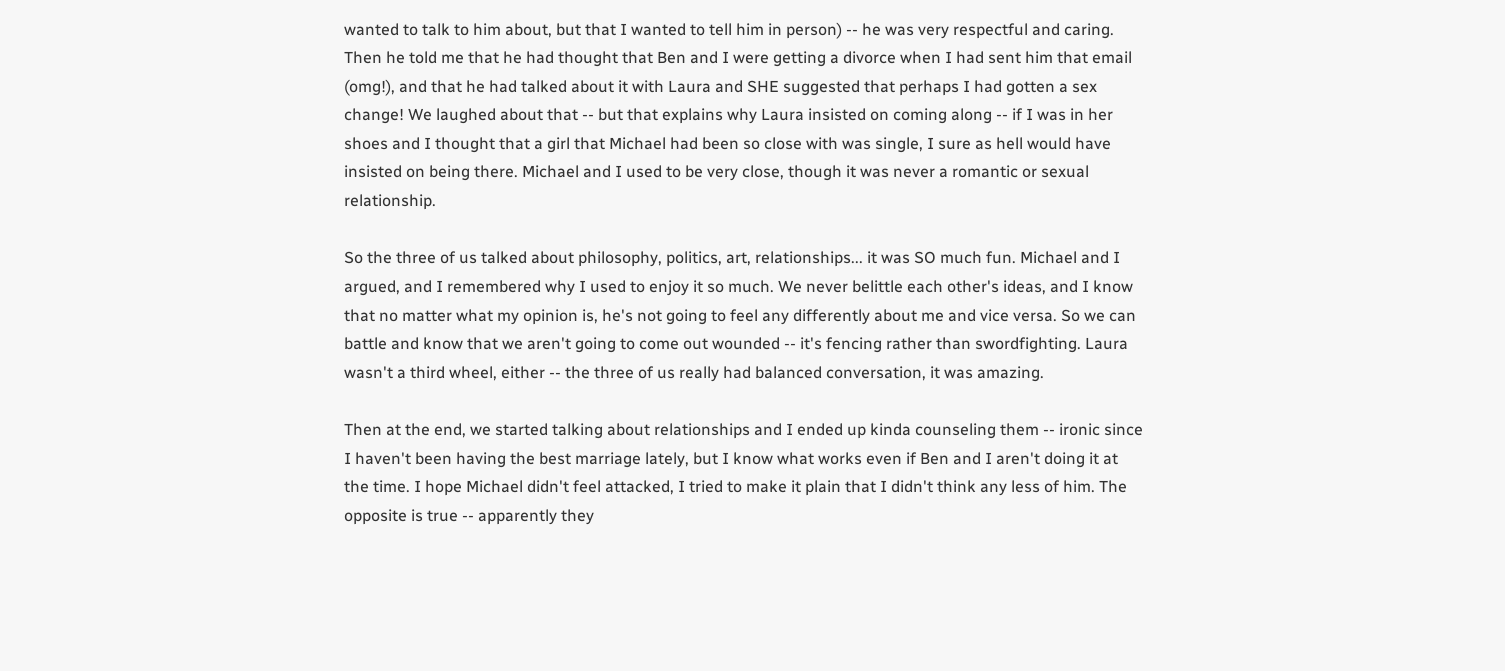wanted to talk to him about, but that I wanted to tell him in person) -- he was very respectful and caring. Then he told me that he had thought that Ben and I were getting a divorce when I had sent him that email (omg!), and that he had talked about it with Laura and SHE suggested that perhaps I had gotten a sex change! We laughed about that -- but that explains why Laura insisted on coming along -- if I was in her shoes and I thought that a girl that Michael had been so close with was single, I sure as hell would have insisted on being there. Michael and I used to be very close, though it was never a romantic or sexual relationship.

So the three of us talked about philosophy, politics, art, relationships... it was SO much fun. Michael and I argued, and I remembered why I used to enjoy it so much. We never belittle each other's ideas, and I know that no matter what my opinion is, he's not going to feel any differently about me and vice versa. So we can battle and know that we aren't going to come out wounded -- it's fencing rather than swordfighting. Laura wasn't a third wheel, either -- the three of us really had balanced conversation, it was amazing.

Then at the end, we started talking about relationships and I ended up kinda counseling them -- ironic since I haven't been having the best marriage lately, but I know what works even if Ben and I aren't doing it at the time. I hope Michael didn't feel attacked, I tried to make it plain that I didn't think any less of him. The opposite is true -- apparently they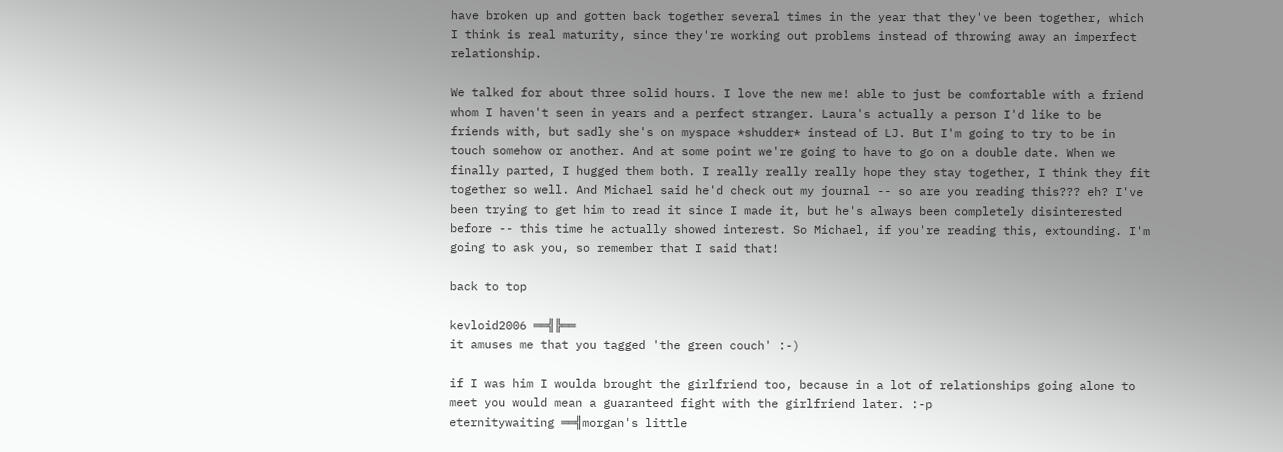have broken up and gotten back together several times in the year that they've been together, which I think is real maturity, since they're working out problems instead of throwing away an imperfect relationship.

We talked for about three solid hours. I love the new me! able to just be comfortable with a friend whom I haven't seen in years and a perfect stranger. Laura's actually a person I'd like to be friends with, but sadly she's on myspace *shudder* instead of LJ. But I'm going to try to be in touch somehow or another. And at some point we're going to have to go on a double date. When we finally parted, I hugged them both. I really really really hope they stay together, I think they fit together so well. And Michael said he'd check out my journal -- so are you reading this??? eh? I've been trying to get him to read it since I made it, but he's always been completely disinterested before -- this time he actually showed interest. So Michael, if you're reading this, extounding. I'm going to ask you, so remember that I said that!

back to top

kevloid2006 ══╣╠══
it amuses me that you tagged 'the green couch' :-)

if I was him I woulda brought the girlfriend too, because in a lot of relationships going alone to meet you would mean a guaranteed fight with the girlfriend later. :-p
eternitywaiting ══╣morgan's little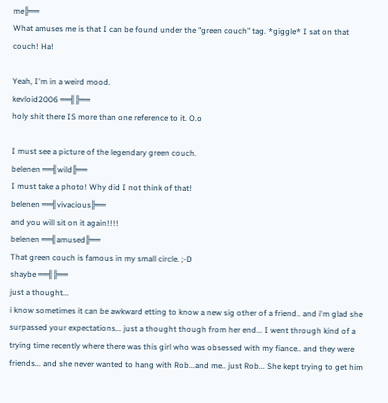me╠══
What amuses me is that I can be found under the "green couch" tag. *giggle* I sat on that couch! Ha!

Yeah, I'm in a weird mood.
kevloid2006 ══╣╠══
holy shit there IS more than one reference to it. O.o

I must see a picture of the legendary green couch.
belenen ══╣wild╠══
I must take a photo! Why did I not think of that!
belenen ══╣vivacious╠══
and you will sit on it again!!!!
belenen ══╣amused╠══
That green couch is famous in my small circle. ;-D
shaybe ══╣╠══
just a thought...
i know sometimes it can be awkward etting to know a new sig other of a friend.. and i'm glad she surpassed your expectations... just a thought though from her end... I went through kind of a trying time recently where there was this girl who was obsessed with my fiance.. and they were friends... and she never wanted to hang with Rob...and me.. just Rob... She kept trying to get him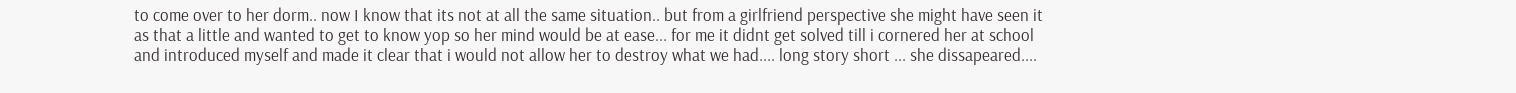to come over to her dorm.. now I know that its not at all the same situation.. but from a girlfriend perspective she might have seen it as that a little and wanted to get to know yop so her mind would be at ease... for me it didnt get solved till i cornered her at school and introduced myself and made it clear that i would not allow her to destroy what we had.... long story short ... she dissapeared....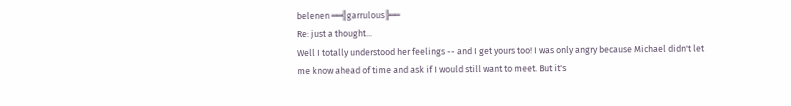belenen ══╣garrulous╠══
Re: just a thought...
Well I totally understood her feelings -- and I get yours too! I was only angry because Michael didn't let me know ahead of time and ask if I would still want to meet. But it's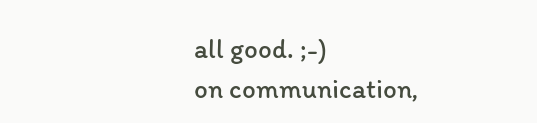all good. ;-)
on communication,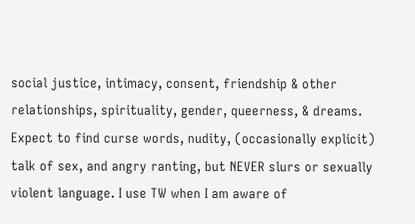social justice, intimacy, consent, friendship & other relationships, spirituality, gender, queerness, & dreams. Expect to find curse words, nudity, (occasionally explicit) talk of sex, and angry ranting, but NEVER slurs or sexually violent language. I use TW when I am aware of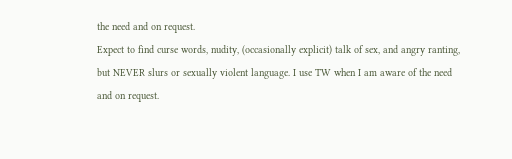the need and on request.
Expect to find curse words, nudity, (occasionally explicit) talk of sex, and angry ranting, but NEVER slurs or sexually violent language. I use TW when I am aware of the need and on request.